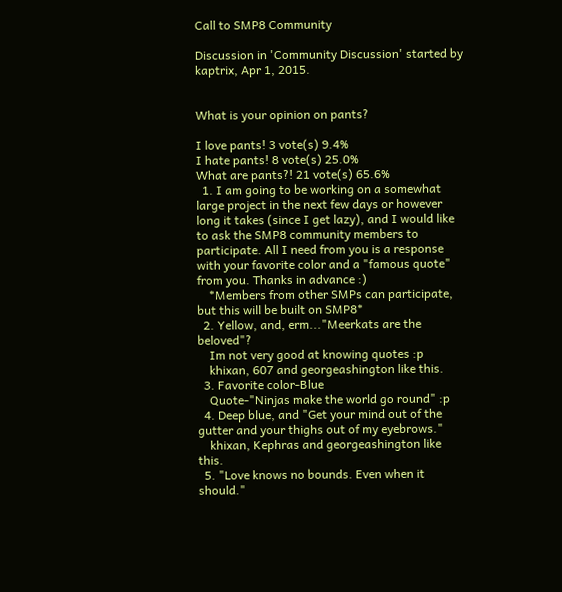Call to SMP8 Community

Discussion in 'Community Discussion' started by kaptrix, Apr 1, 2015.


What is your opinion on pants?

I love pants! 3 vote(s) 9.4%
I hate pants! 8 vote(s) 25.0%
What are pants?! 21 vote(s) 65.6%
  1. I am going to be working on a somewhat large project in the next few days or however long it takes (since I get lazy), and I would like to ask the SMP8 community members to participate. All I need from you is a response with your favorite color and a "famous quote" from you. Thanks in advance :)
    *Members from other SMPs can participate, but this will be built on SMP8*
  2. Yellow, and, erm..."Meerkats are the beloved"?
    Im not very good at knowing quotes :p
    khixan, 607 and georgeashington like this.
  3. Favorite color-Blue
    Quote-"Ninjas make the world go round" :p
  4. Deep blue, and "Get your mind out of the gutter and your thighs out of my eyebrows."
    khixan, Kephras and georgeashington like this.
  5. "Love knows no bounds. Even when it should."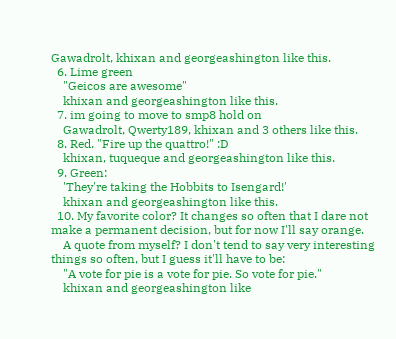Gawadrolt, khixan and georgeashington like this.
  6. Lime green
    "Geicos are awesome"
    khixan and georgeashington like this.
  7. im going to move to smp8 hold on
    Gawadrolt, Qwerty189, khixan and 3 others like this.
  8. Red. "Fire up the quattro!" :D
    khixan, tuqueque and georgeashington like this.
  9. Green:
    'They're taking the Hobbits to Isengard!'
    khixan and georgeashington like this.
  10. My favorite color? It changes so often that I dare not make a permanent decision, but for now I'll say orange.
    A quote from myself? I don't tend to say very interesting things so often, but I guess it'll have to be:
    "A vote for pie is a vote for pie. So vote for pie."
    khixan and georgeashington like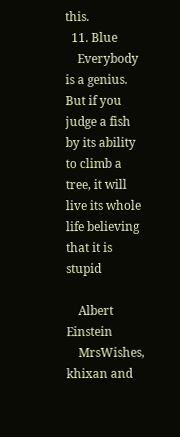this.
  11. Blue
    Everybody is a genius. But if you judge a fish by its ability to climb a tree, it will live its whole life believing that it is stupid

    Albert Einstein
    MrsWishes, khixan and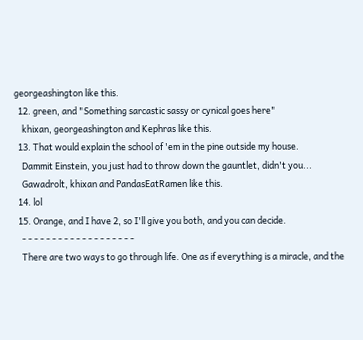georgeashington like this.
  12. green, and "Something sarcastic sassy or cynical goes here"
    khixan, georgeashington and Kephras like this.
  13. That would explain the school of 'em in the pine outside my house.
    Dammit Einstein, you just had to throw down the gauntlet, didn't you...
    Gawadrolt, khixan and PandasEatRamen like this.
  14. lol
  15. Orange, and I have 2, so I'll give you both, and you can decide.
    - - - - - - - - - - - - - - - - - - -
    There are two ways to go through life. One as if everything is a miracle, and the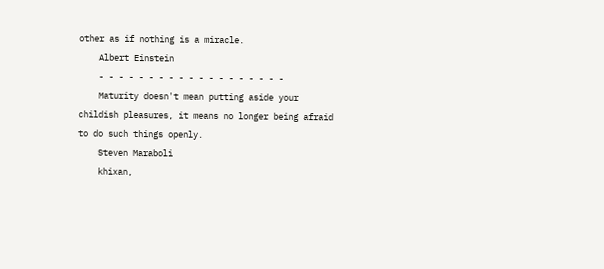other as if nothing is a miracle.
    Albert Einstein
    - - - - - - - - - - - - - - - - - - -
    Maturity doesn't mean putting aside your childish pleasures, it means no longer being afraid to do such things openly.
    Steven Maraboli
    khixan,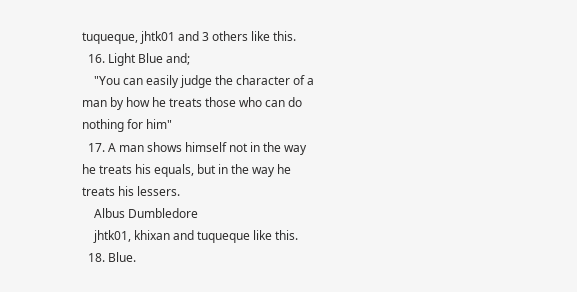tuqueque, jhtk01 and 3 others like this.
  16. Light Blue and;
    "You can easily judge the character of a man by how he treats those who can do nothing for him"
  17. A man shows himself not in the way he treats his equals, but in the way he treats his lessers.
    Albus Dumbledore
    jhtk01, khixan and tuqueque like this.
  18. Blue.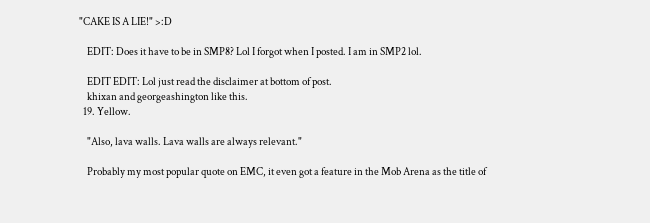"CAKE IS A LIE!" >:D

    EDIT: Does it have to be in SMP8? Lol I forgot when I posted. I am in SMP2 lol.

    EDIT EDIT: Lol just read the disclaimer at bottom of post.
    khixan and georgeashington like this.
  19. Yellow.

    "Also, lava walls. Lava walls are always relevant."

    Probably my most popular quote on EMC, it even got a feature in the Mob Arena as the title of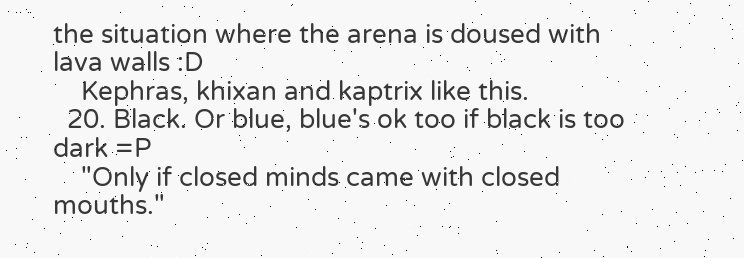the situation where the arena is doused with lava walls :D
    Kephras, khixan and kaptrix like this.
  20. Black. Or blue, blue's ok too if black is too dark =P
    "Only if closed minds came with closed mouths."